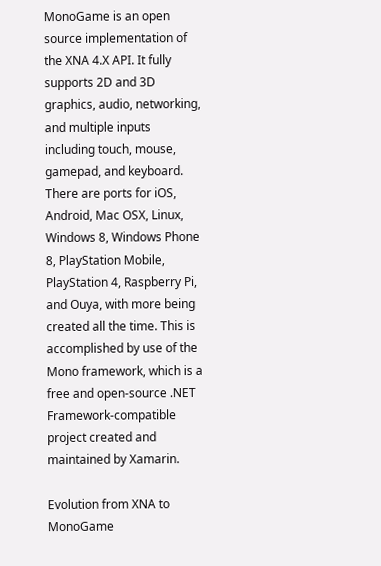MonoGame is an open source implementation of the XNA 4.X API. It fully supports 2D and 3D graphics, audio, networking, and multiple inputs including touch, mouse, gamepad, and keyboard. There are ports for iOS, Android, Mac OSX, Linux, Windows 8, Windows Phone 8, PlayStation Mobile, PlayStation 4, Raspberry Pi, and Ouya, with more being created all the time. This is accomplished by use of the Mono framework, which is a free and open-source .NET Framework-compatible project created and maintained by Xamarin.

Evolution from XNA to MonoGame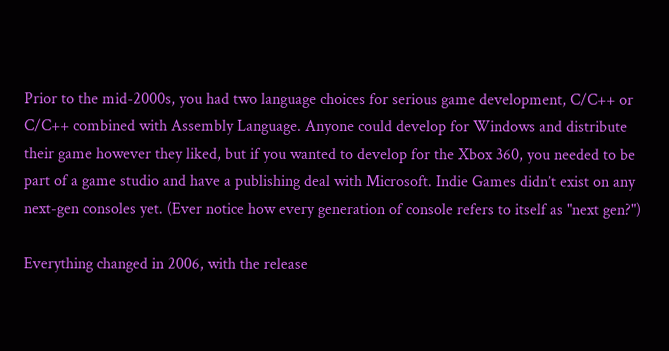Prior to the mid-2000s, you had two language choices for serious game development, C/C++ or C/C++ combined with Assembly Language. Anyone could develop for Windows and distribute their game however they liked, but if you wanted to develop for the Xbox 360, you needed to be part of a game studio and have a publishing deal with Microsoft. Indie Games didn’t exist on any next-gen consoles yet. (Ever notice how every generation of console refers to itself as "next gen?")

Everything changed in 2006, with the release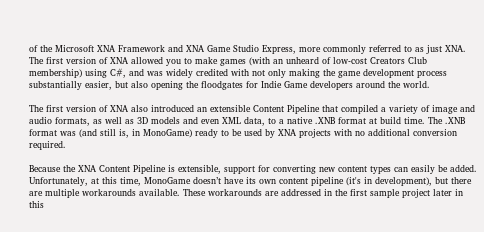of the Microsoft XNA Framework and XNA Game Studio Express, more commonly referred to as just XNA. The first version of XNA allowed you to make games (with an unheard of low-cost Creators Club membership) using C#, and was widely credited with not only making the game development process substantially easier, but also opening the floodgates for Indie Game developers around the world.

The first version of XNA also introduced an extensible Content Pipeline that compiled a variety of image and audio formats, as well as 3D models and even XML data, to a native .XNB format at build time. The .XNB format was (and still is, in MonoGame) ready to be used by XNA projects with no additional conversion required.

Because the XNA Content Pipeline is extensible, support for converting new content types can easily be added. Unfortunately, at this time, MonoGame doesn’t have its own content pipeline (it's in development), but there are multiple workarounds available. These workarounds are addressed in the first sample project later in this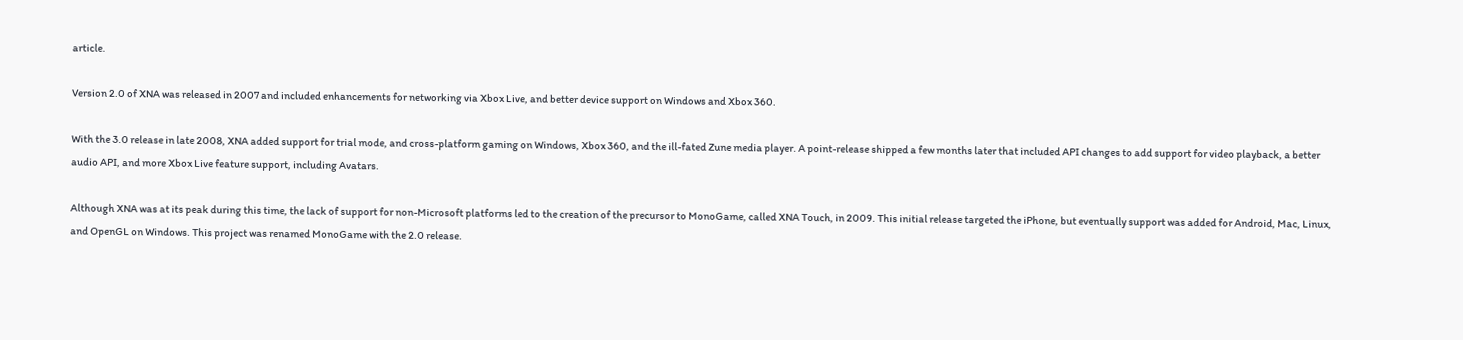article.

Version 2.0 of XNA was released in 2007 and included enhancements for networking via Xbox Live, and better device support on Windows and Xbox 360.

With the 3.0 release in late 2008, XNA added support for trial mode, and cross-platform gaming on Windows, Xbox 360, and the ill-fated Zune media player. A point-release shipped a few months later that included API changes to add support for video playback, a better audio API, and more Xbox Live feature support, including Avatars.

Although XNA was at its peak during this time, the lack of support for non-Microsoft platforms led to the creation of the precursor to MonoGame, called XNA Touch, in 2009. This initial release targeted the iPhone, but eventually support was added for Android, Mac, Linux, and OpenGL on Windows. This project was renamed MonoGame with the 2.0 release.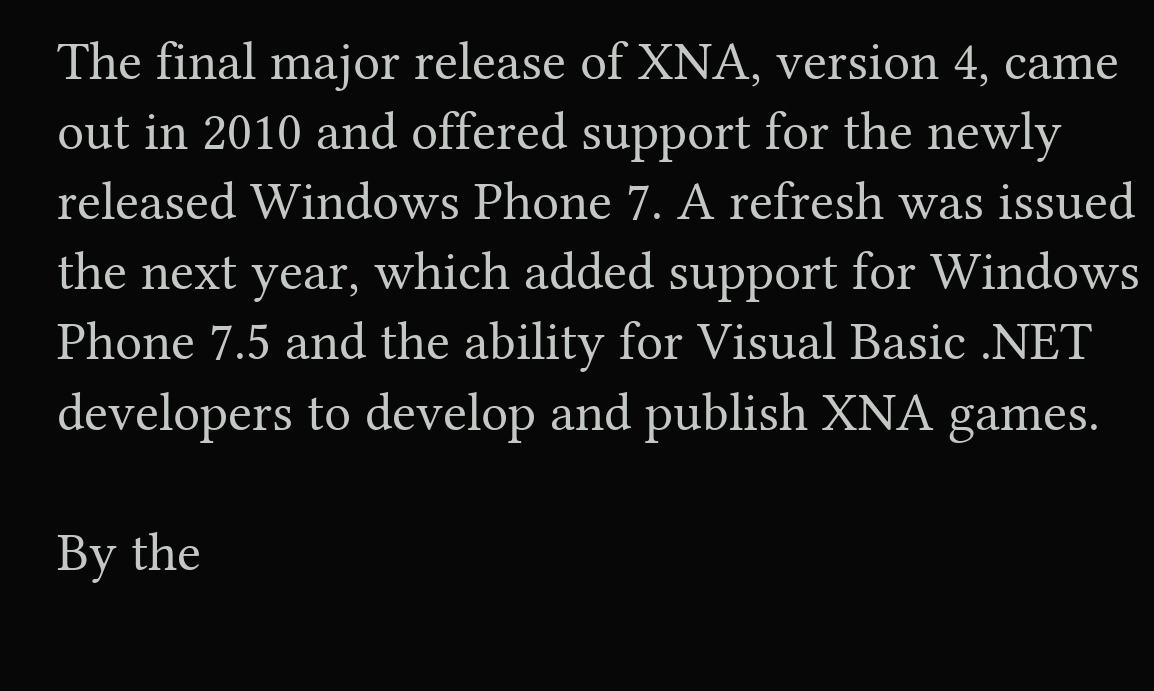The final major release of XNA, version 4, came out in 2010 and offered support for the newly released Windows Phone 7. A refresh was issued the next year, which added support for Windows Phone 7.5 and the ability for Visual Basic .NET developers to develop and publish XNA games.

By the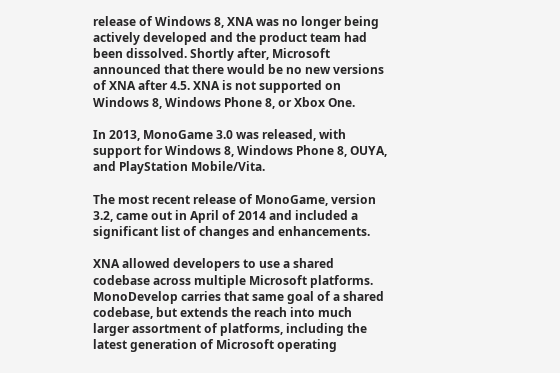release of Windows 8, XNA was no longer being actively developed and the product team had been dissolved. Shortly after, Microsoft announced that there would be no new versions of XNA after 4.5. XNA is not supported on Windows 8, Windows Phone 8, or Xbox One.

In 2013, MonoGame 3.0 was released, with support for Windows 8, Windows Phone 8, OUYA, and PlayStation Mobile/Vita.

The most recent release of MonoGame, version 3.2, came out in April of 2014 and included a significant list of changes and enhancements.

XNA allowed developers to use a shared codebase across multiple Microsoft platforms. MonoDevelop carries that same goal of a shared codebase, but extends the reach into much larger assortment of platforms, including the latest generation of Microsoft operating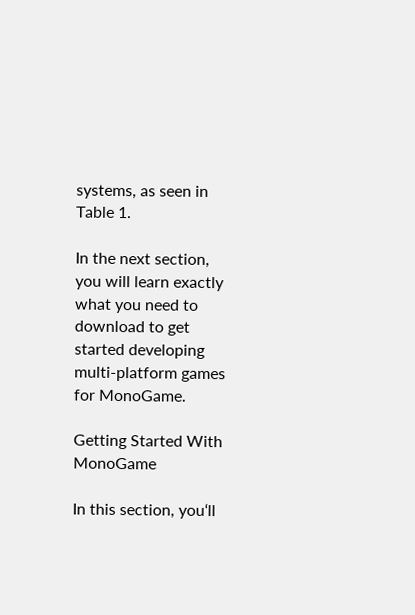systems, as seen in Table 1.

In the next section, you will learn exactly what you need to download to get started developing multi-platform games for MonoGame.

Getting Started With MonoGame

In this section, you‘ll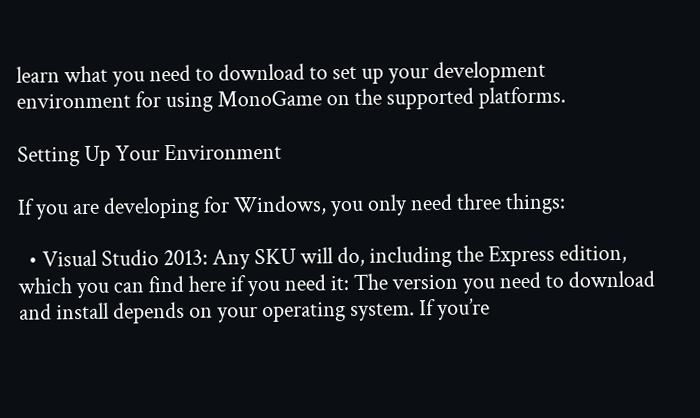learn what you need to download to set up your development environment for using MonoGame on the supported platforms.

Setting Up Your Environment

If you are developing for Windows, you only need three things:

  • Visual Studio 2013: Any SKU will do, including the Express edition, which you can find here if you need it: The version you need to download and install depends on your operating system. If you’re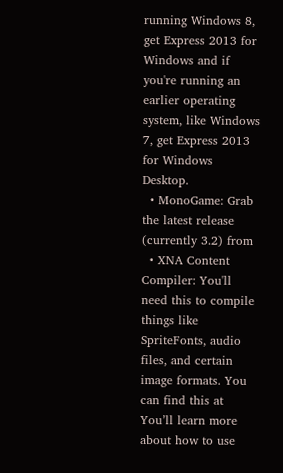running Windows 8, get Express 2013 for Windows and if you're running an earlier operating system, like Windows 7, get Express 2013 for Windows Desktop.
  • MonoGame: Grab the latest release (currently 3.2) from
  • XNA Content Compiler: You'll need this to compile things like SpriteFonts, audio files, and certain image formats. You can find this at You’ll learn more about how to use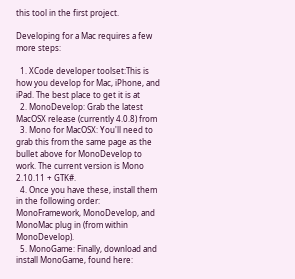this tool in the first project.

Developing for a Mac requires a few more steps:

  1. XCode developer toolset:This is how you develop for Mac, iPhone, and iPad. The best place to get it is at
  2. MonoDevelop: Grab the latest MacOSX release (currently 4.0.8) from
  3. Mono for MacOSX: You'll need to grab this from the same page as the bullet above for MonoDevelop to work. The current version is Mono 2.10.11 + GTK#.
  4. Once you have these, install them in the following order: MonoFramework, MonoDevelop, and MonoMac plug in (from within MonoDevelop).
  5. MonoGame: Finally, download and install MonoGame, found here: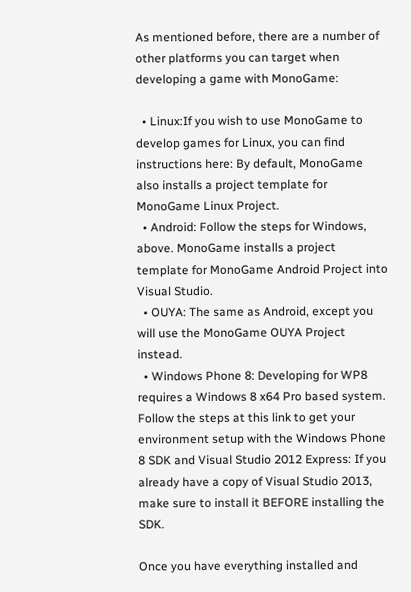As mentioned before, there are a number of other platforms you can target when developing a game with MonoGame:

  • Linux:If you wish to use MonoGame to develop games for Linux, you can find instructions here: By default, MonoGame also installs a project template for MonoGame Linux Project.
  • Android: Follow the steps for Windows, above. MonoGame installs a project template for MonoGame Android Project into Visual Studio.
  • OUYA: The same as Android, except you will use the MonoGame OUYA Project instead.
  • Windows Phone 8: Developing for WP8 requires a Windows 8 x64 Pro based system. Follow the steps at this link to get your environment setup with the Windows Phone 8 SDK and Visual Studio 2012 Express: If you already have a copy of Visual Studio 2013, make sure to install it BEFORE installing the SDK.

Once you have everything installed and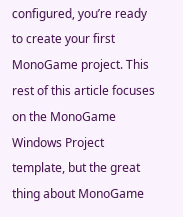configured, you’re ready to create your first MonoGame project. This rest of this article focuses on the MonoGame Windows Project template, but the great thing about MonoGame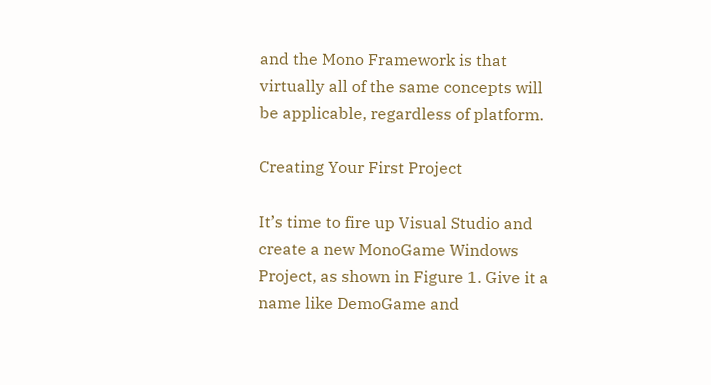and the Mono Framework is that virtually all of the same concepts will be applicable, regardless of platform.

Creating Your First Project

It’s time to fire up Visual Studio and create a new MonoGame Windows Project, as shown in Figure 1. Give it a name like DemoGame and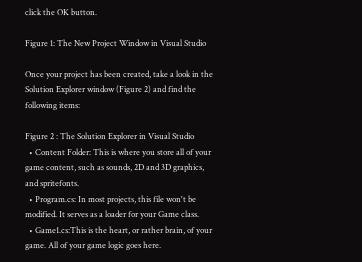click the OK button.

Figure 1: The New Project Window in Visual Studio

Once your project has been created, take a look in the Solution Explorer window (Figure 2) and find the following items:

Figure 2 : The Solution Explorer in Visual Studio
  • Content Folder: This is where you store all of your game content, such as sounds, 2D and 3D graphics, and spritefonts.
  • Program.cs: In most projects, this file won't be modified. It serves as a loader for your Game class.
  • Game1.cs:This is the heart, or rather brain, of your game. All of your game logic goes here.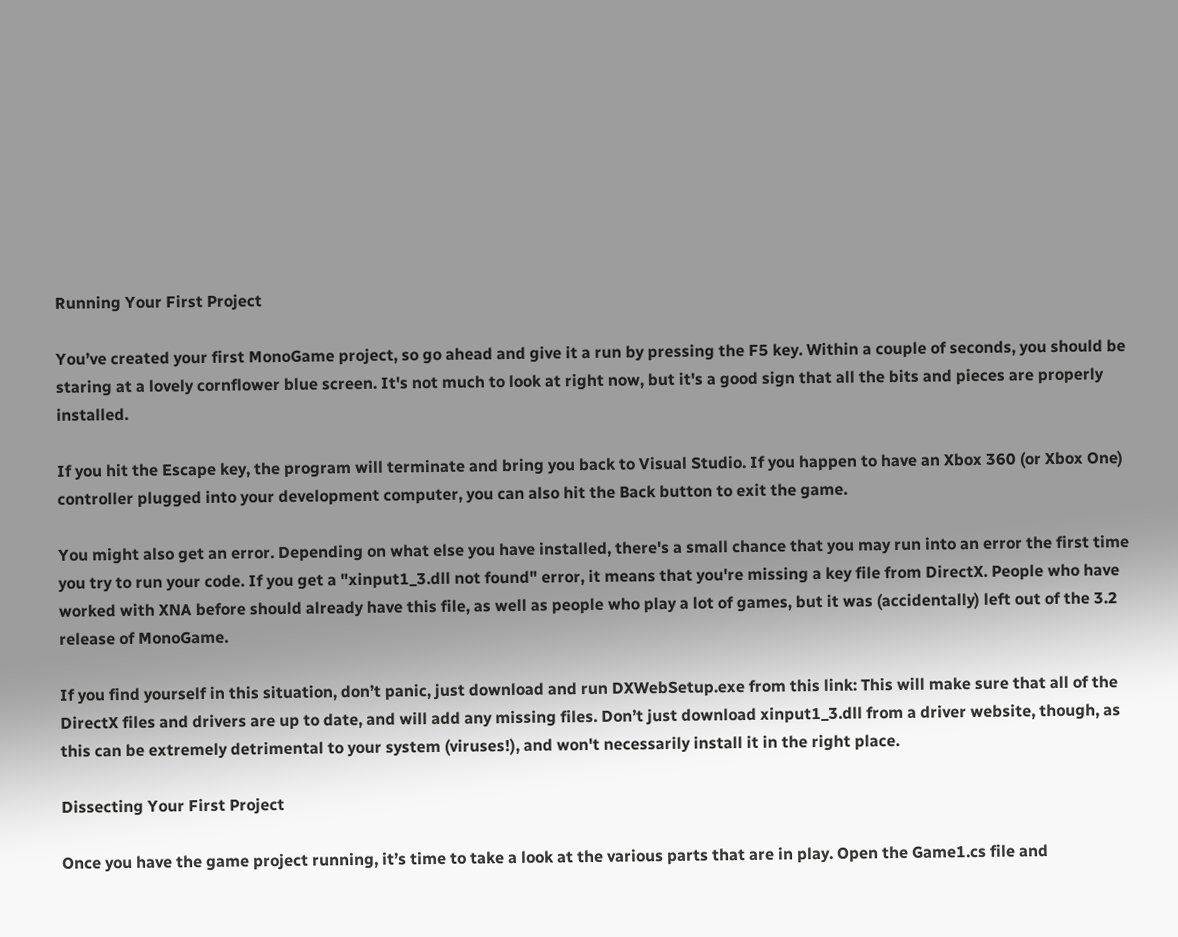Running Your First Project

You’ve created your first MonoGame project, so go ahead and give it a run by pressing the F5 key. Within a couple of seconds, you should be staring at a lovely cornflower blue screen. It's not much to look at right now, but it's a good sign that all the bits and pieces are properly installed.

If you hit the Escape key, the program will terminate and bring you back to Visual Studio. If you happen to have an Xbox 360 (or Xbox One) controller plugged into your development computer, you can also hit the Back button to exit the game.

You might also get an error. Depending on what else you have installed, there's a small chance that you may run into an error the first time you try to run your code. If you get a "xinput1_3.dll not found" error, it means that you're missing a key file from DirectX. People who have worked with XNA before should already have this file, as well as people who play a lot of games, but it was (accidentally) left out of the 3.2 release of MonoGame.

If you find yourself in this situation, don’t panic, just download and run DXWebSetup.exe from this link: This will make sure that all of the DirectX files and drivers are up to date, and will add any missing files. Don’t just download xinput1_3.dll from a driver website, though, as this can be extremely detrimental to your system (viruses!), and won't necessarily install it in the right place.

Dissecting Your First Project

Once you have the game project running, it’s time to take a look at the various parts that are in play. Open the Game1.cs file and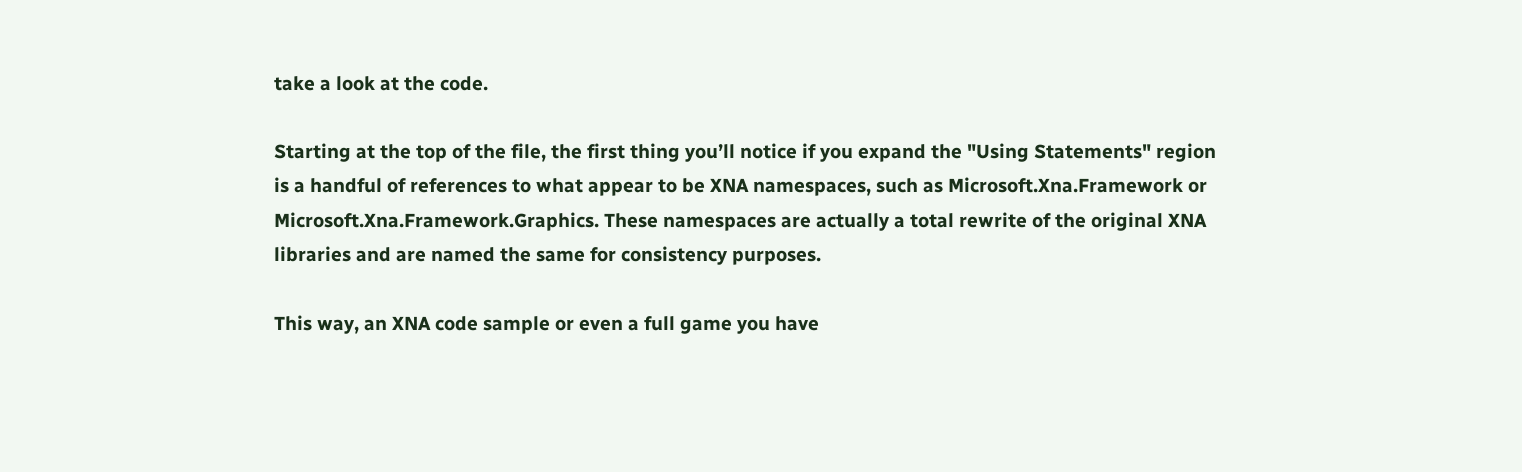take a look at the code.

Starting at the top of the file, the first thing you’ll notice if you expand the "Using Statements" region is a handful of references to what appear to be XNA namespaces, such as Microsoft.Xna.Framework or Microsoft.Xna.Framework.Graphics. These namespaces are actually a total rewrite of the original XNA libraries and are named the same for consistency purposes.

This way, an XNA code sample or even a full game you have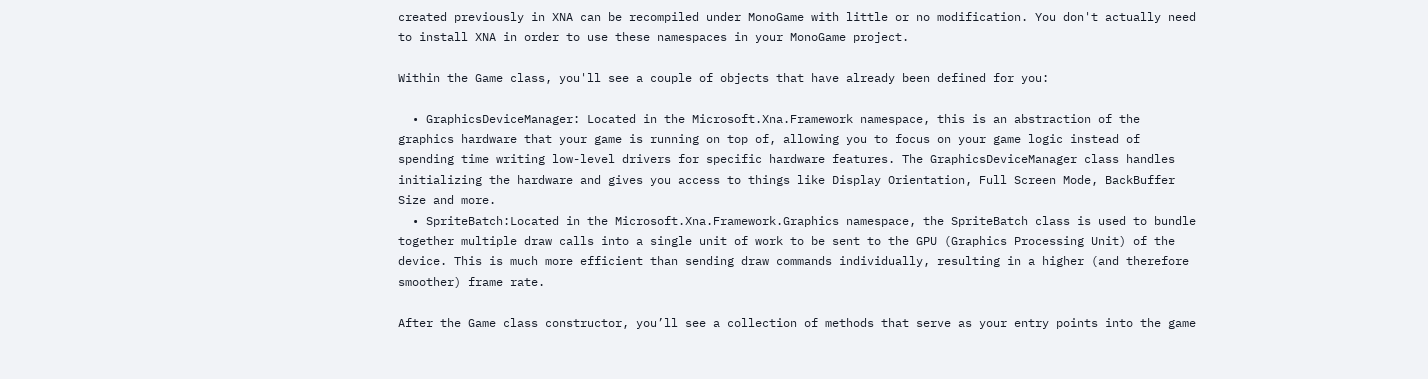created previously in XNA can be recompiled under MonoGame with little or no modification. You don't actually need to install XNA in order to use these namespaces in your MonoGame project.

Within the Game class, you'll see a couple of objects that have already been defined for you:

  • GraphicsDeviceManager: Located in the Microsoft.Xna.Framework namespace, this is an abstraction of the graphics hardware that your game is running on top of, allowing you to focus on your game logic instead of spending time writing low-level drivers for specific hardware features. The GraphicsDeviceManager class handles initializing the hardware and gives you access to things like Display Orientation, Full Screen Mode, BackBuffer Size and more.
  • SpriteBatch:Located in the Microsoft.Xna.Framework.Graphics namespace, the SpriteBatch class is used to bundle together multiple draw calls into a single unit of work to be sent to the GPU (Graphics Processing Unit) of the device. This is much more efficient than sending draw commands individually, resulting in a higher (and therefore smoother) frame rate.

After the Game class constructor, you’ll see a collection of methods that serve as your entry points into the game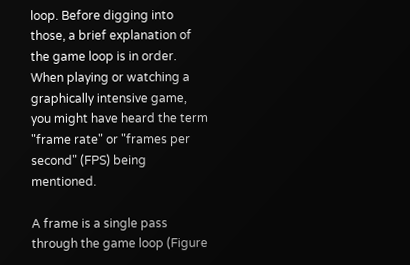loop. Before digging into those, a brief explanation of the game loop is in order. When playing or watching a graphically intensive game, you might have heard the term "frame rate" or "frames per second" (FPS) being mentioned.

A frame is a single pass through the game loop (Figure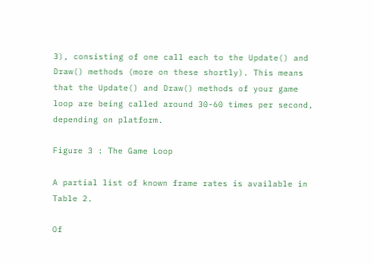3), consisting of one call each to the Update() and Draw() methods (more on these shortly). This means that the Update() and Draw() methods of your game loop are being called around 30-60 times per second, depending on platform.

Figure 3 : The Game Loop

A partial list of known frame rates is available in Table 2.

Of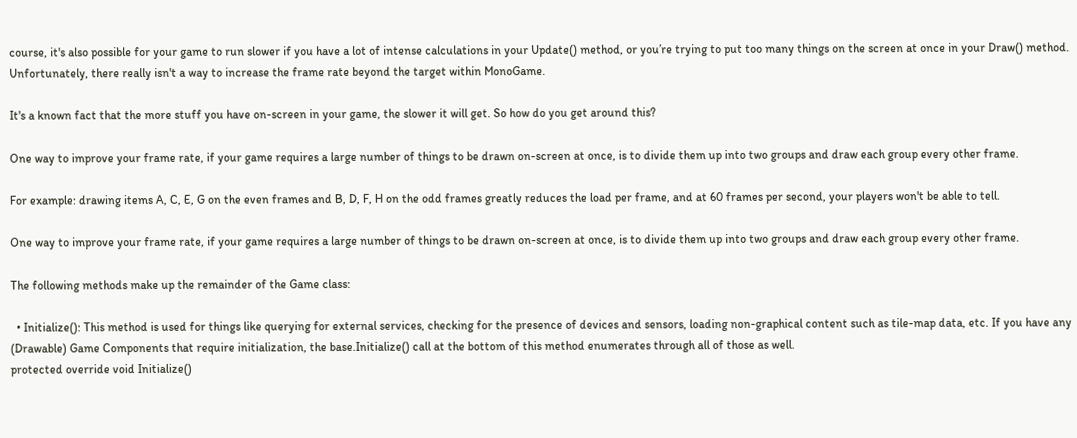course, it's also possible for your game to run slower if you have a lot of intense calculations in your Update() method, or you’re trying to put too many things on the screen at once in your Draw() method. Unfortunately, there really isn't a way to increase the frame rate beyond the target within MonoGame.

It's a known fact that the more stuff you have on-screen in your game, the slower it will get. So how do you get around this?

One way to improve your frame rate, if your game requires a large number of things to be drawn on-screen at once, is to divide them up into two groups and draw each group every other frame.

For example: drawing items A, C, E, G on the even frames and B, D, F, H on the odd frames greatly reduces the load per frame, and at 60 frames per second, your players won't be able to tell.

One way to improve your frame rate, if your game requires a large number of things to be drawn on-screen at once, is to divide them up into two groups and draw each group every other frame.

The following methods make up the remainder of the Game class:

  • Initialize(): This method is used for things like querying for external services, checking for the presence of devices and sensors, loading non-graphical content such as tile-map data, etc. If you have any (Drawable) Game Components that require initialization, the base.Initialize() call at the bottom of this method enumerates through all of those as well.
protected override void Initialize()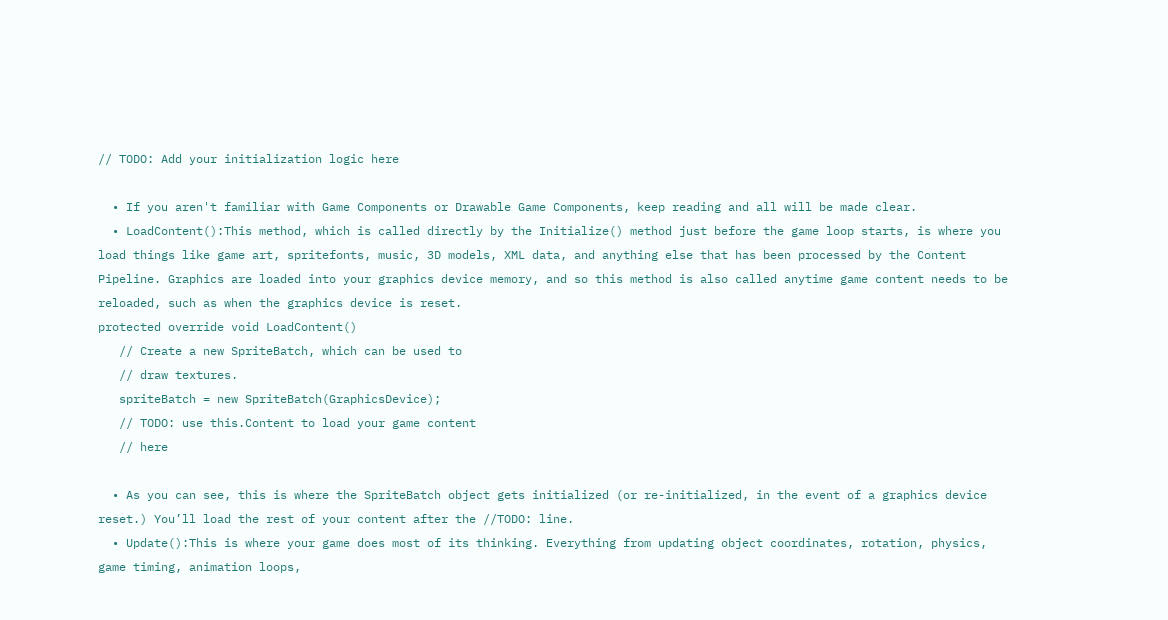// TODO: Add your initialization logic here

  • If you aren't familiar with Game Components or Drawable Game Components, keep reading and all will be made clear.
  • LoadContent():This method, which is called directly by the Initialize() method just before the game loop starts, is where you load things like game art, spritefonts, music, 3D models, XML data, and anything else that has been processed by the Content Pipeline. Graphics are loaded into your graphics device memory, and so this method is also called anytime game content needs to be reloaded, such as when the graphics device is reset.
protected override void LoadContent()
   // Create a new SpriteBatch, which can be used to
   // draw textures.
   spriteBatch = new SpriteBatch(GraphicsDevice);
   // TODO: use this.Content to load your game content
   // here

  • As you can see, this is where the SpriteBatch object gets initialized (or re-initialized, in the event of a graphics device reset.) You’ll load the rest of your content after the //TODO: line.
  • Update():This is where your game does most of its thinking. Everything from updating object coordinates, rotation, physics, game timing, animation loops,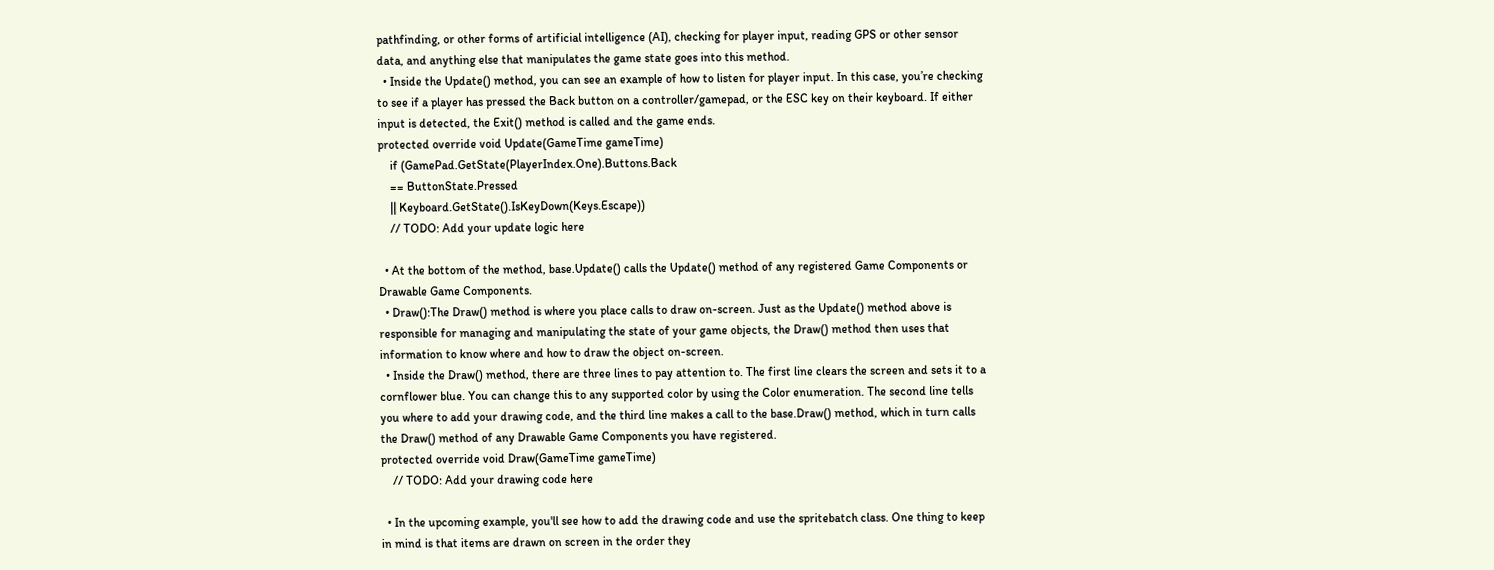pathfinding, or other forms of artificial intelligence (AI), checking for player input, reading GPS or other sensor data, and anything else that manipulates the game state goes into this method.
  • Inside the Update() method, you can see an example of how to listen for player input. In this case, you’re checking to see if a player has pressed the Back button on a controller/gamepad, or the ESC key on their keyboard. If either input is detected, the Exit() method is called and the game ends.
protected override void Update(GameTime gameTime)
    if (GamePad.GetState(PlayerIndex.One).Buttons.Back
    == ButtonState.Pressed
    || Keyboard.GetState().IsKeyDown(Keys.Escape))
    // TODO: Add your update logic here

  • At the bottom of the method, base.Update() calls the Update() method of any registered Game Components or Drawable Game Components.
  • Draw():The Draw() method is where you place calls to draw on-screen. Just as the Update() method above is responsible for managing and manipulating the state of your game objects, the Draw() method then uses that information to know where and how to draw the object on-screen.
  • Inside the Draw() method, there are three lines to pay attention to. The first line clears the screen and sets it to a cornflower blue. You can change this to any supported color by using the Color enumeration. The second line tells you where to add your drawing code, and the third line makes a call to the base.Draw() method, which in turn calls the Draw() method of any Drawable Game Components you have registered.
protected override void Draw(GameTime gameTime)
    // TODO: Add your drawing code here

  • In the upcoming example, you'll see how to add the drawing code and use the spritebatch class. One thing to keep in mind is that items are drawn on screen in the order they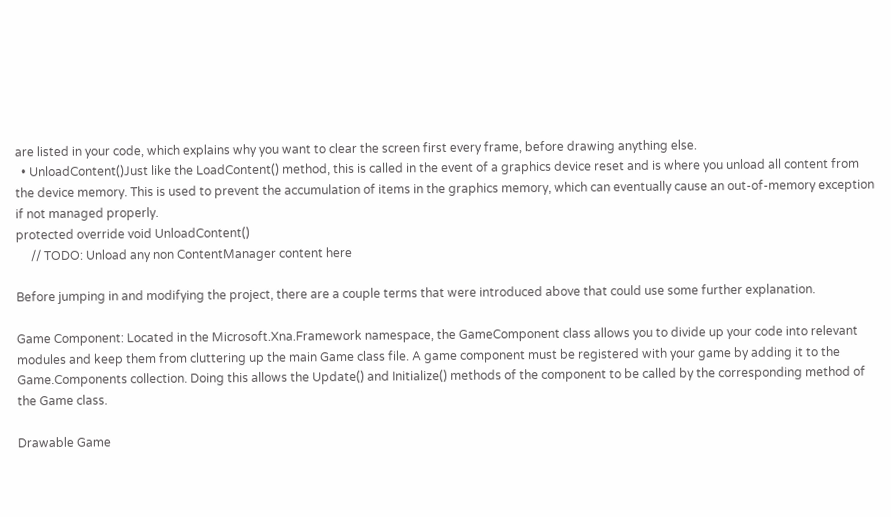are listed in your code, which explains why you want to clear the screen first every frame, before drawing anything else.
  • UnloadContent()Just like the LoadContent() method, this is called in the event of a graphics device reset and is where you unload all content from the device memory. This is used to prevent the accumulation of items in the graphics memory, which can eventually cause an out-of-memory exception if not managed properly.
protected override void UnloadContent()
     // TODO: Unload any non ContentManager content here

Before jumping in and modifying the project, there are a couple terms that were introduced above that could use some further explanation.

Game Component: Located in the Microsoft.Xna.Framework namespace, the GameComponent class allows you to divide up your code into relevant modules and keep them from cluttering up the main Game class file. A game component must be registered with your game by adding it to the Game.Components collection. Doing this allows the Update() and Initialize() methods of the component to be called by the corresponding method of the Game class.

Drawable Game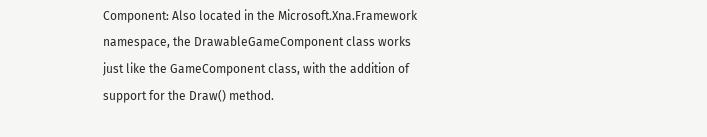Component: Also located in the Microsoft.Xna.Framework namespace, the DrawableGameComponent class works just like the GameComponent class, with the addition of support for the Draw() method.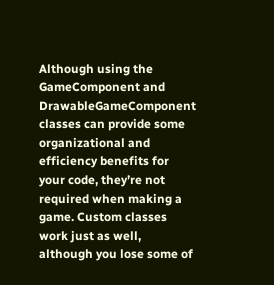Although using the GameComponent and DrawableGameComponent classes can provide some organizational and efficiency benefits for your code, they’re not required when making a game. Custom classes work just as well, although you lose some of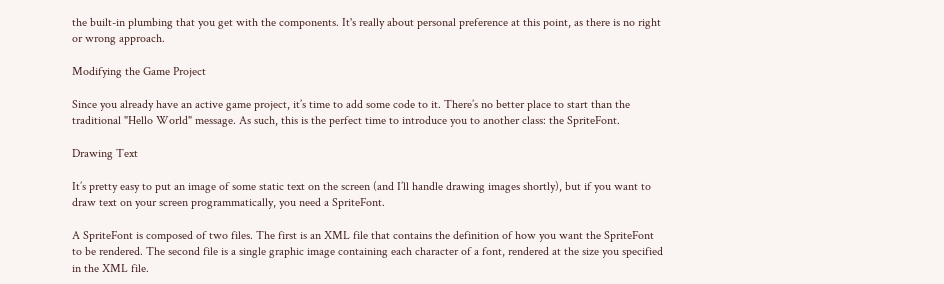the built-in plumbing that you get with the components. It's really about personal preference at this point, as there is no right or wrong approach.

Modifying the Game Project

Since you already have an active game project, it’s time to add some code to it. There’s no better place to start than the traditional "Hello World" message. As such, this is the perfect time to introduce you to another class: the SpriteFont.

Drawing Text

It’s pretty easy to put an image of some static text on the screen (and I’ll handle drawing images shortly), but if you want to draw text on your screen programmatically, you need a SpriteFont.

A SpriteFont is composed of two files. The first is an XML file that contains the definition of how you want the SpriteFont to be rendered. The second file is a single graphic image containing each character of a font, rendered at the size you specified in the XML file.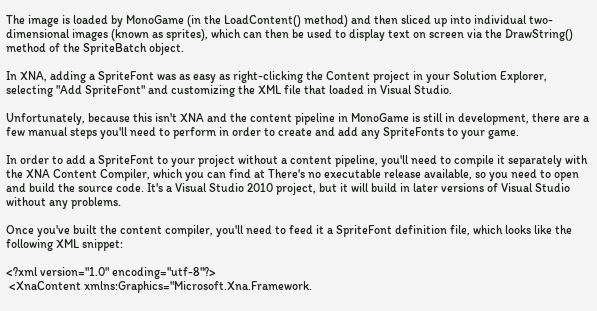The image is loaded by MonoGame (in the LoadContent() method) and then sliced up into individual two-dimensional images (known as sprites), which can then be used to display text on screen via the DrawString() method of the SpriteBatch object.

In XNA, adding a SpriteFont was as easy as right-clicking the Content project in your Solution Explorer, selecting "Add SpriteFont" and customizing the XML file that loaded in Visual Studio.

Unfortunately, because this isn't XNA and the content pipeline in MonoGame is still in development, there are a few manual steps you'll need to perform in order to create and add any SpriteFonts to your game.

In order to add a SpriteFont to your project without a content pipeline, you'll need to compile it separately with the XNA Content Compiler, which you can find at There's no executable release available, so you need to open and build the source code. It's a Visual Studio 2010 project, but it will build in later versions of Visual Studio without any problems.

Once you've built the content compiler, you'll need to feed it a SpriteFont definition file, which looks like the following XML snippet:

<?xml version="1.0" encoding="utf-8"?>
 <XnaContent xmlns:Graphics="Microsoft.Xna.Framework.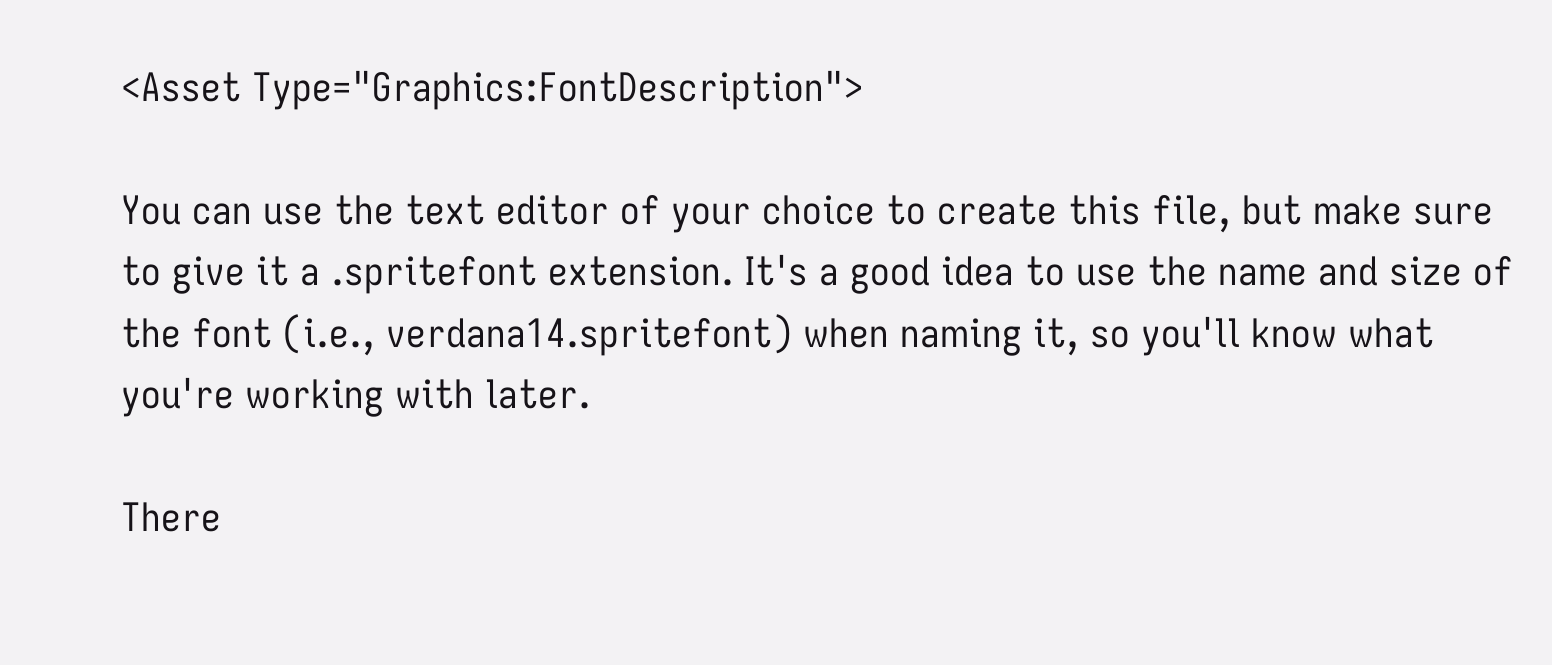<Asset Type="Graphics:FontDescription">

You can use the text editor of your choice to create this file, but make sure to give it a .spritefont extension. It's a good idea to use the name and size of the font (i.e., verdana14.spritefont) when naming it, so you'll know what you're working with later.

There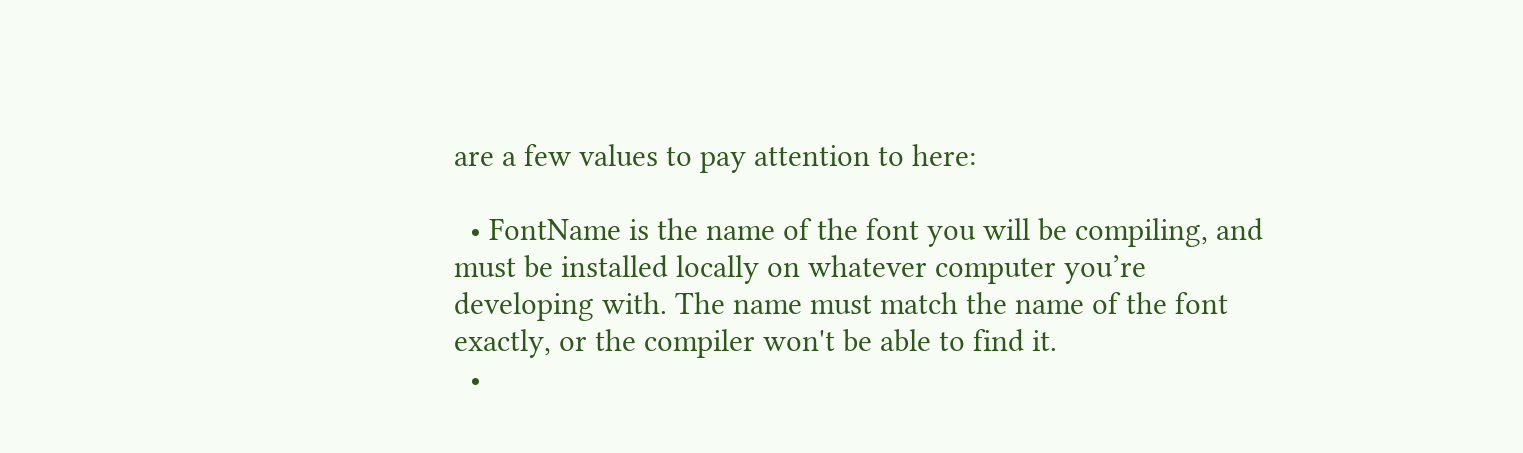are a few values to pay attention to here:

  • FontName is the name of the font you will be compiling, and must be installed locally on whatever computer you’re developing with. The name must match the name of the font exactly, or the compiler won't be able to find it.
  •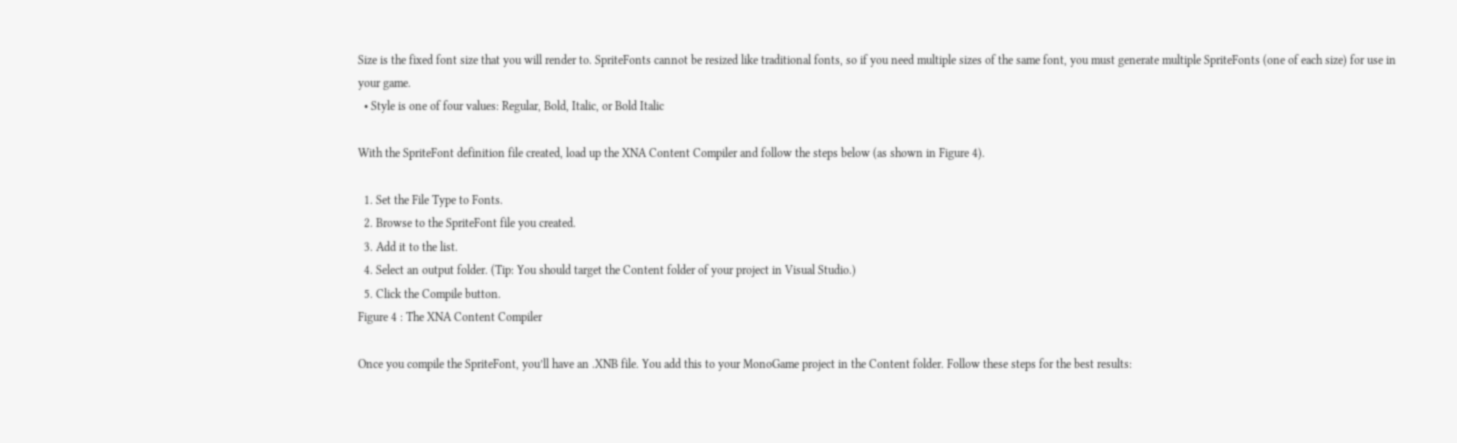Size is the fixed font size that you will render to. SpriteFonts cannot be resized like traditional fonts, so if you need multiple sizes of the same font, you must generate multiple SpriteFonts (one of each size) for use in your game.
  • Style is one of four values: Regular, Bold, Italic, or Bold Italic

With the SpriteFont definition file created, load up the XNA Content Compiler and follow the steps below (as shown in Figure 4).

  1. Set the File Type to Fonts.
  2. Browse to the SpriteFont file you created.
  3. Add it to the list.
  4. Select an output folder. (Tip: You should target the Content folder of your project in Visual Studio.)
  5. Click the Compile button.
Figure 4 : The XNA Content Compiler

Once you compile the SpriteFont, you’ll have an .XNB file. You add this to your MonoGame project in the Content folder. Follow these steps for the best results: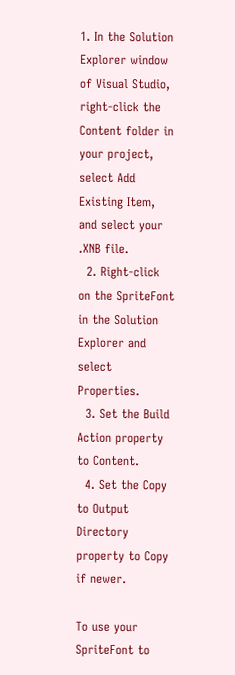1. In the Solution Explorer window of Visual Studio, right-click the Content folder in your project, select Add Existing Item, and select your .XNB file.
  2. Right-click on the SpriteFont in the Solution Explorer and select Properties.
  3. Set the Build Action property to Content.
  4. Set the Copy to Output Directory property to Copy if newer.

To use your SpriteFont to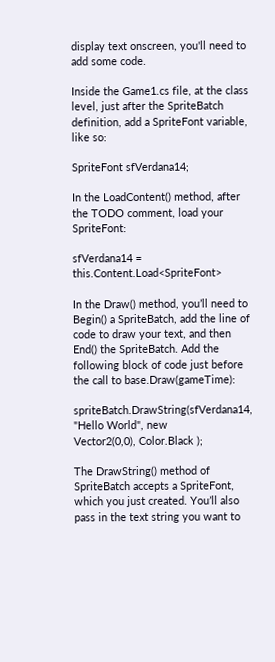display text onscreen, you'll need to add some code.

Inside the Game1.cs file, at the class level, just after the SpriteBatch definition, add a SpriteFont variable, like so:

SpriteFont sfVerdana14;

In the LoadContent() method, after the TODO comment, load your SpriteFont:

sfVerdana14 = this.Content.Load<SpriteFont>

In the Draw() method, you’ll need to Begin() a SpriteBatch, add the line of code to draw your text, and then End() the SpriteBatch. Add the following block of code just before the call to base.Draw(gameTime):

spriteBatch.DrawString(sfVerdana14, "Hello World", new
Vector2(0,0), Color.Black );

The DrawString() method of SpriteBatch accepts a SpriteFont, which you just created. You’ll also pass in the text string you want to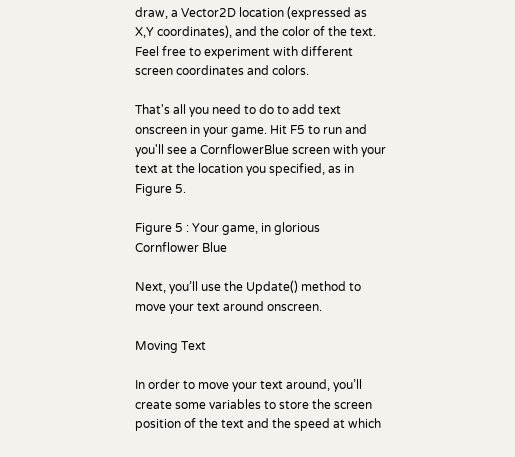draw, a Vector2D location (expressed as X,Y coordinates), and the color of the text. Feel free to experiment with different screen coordinates and colors.

That's all you need to do to add text onscreen in your game. Hit F5 to run and you'll see a CornflowerBlue screen with your text at the location you specified, as in Figure 5.

Figure 5 : Your game, in glorious Cornflower Blue

Next, you’ll use the Update() method to move your text around onscreen.

Moving Text

In order to move your text around, you’ll create some variables to store the screen position of the text and the speed at which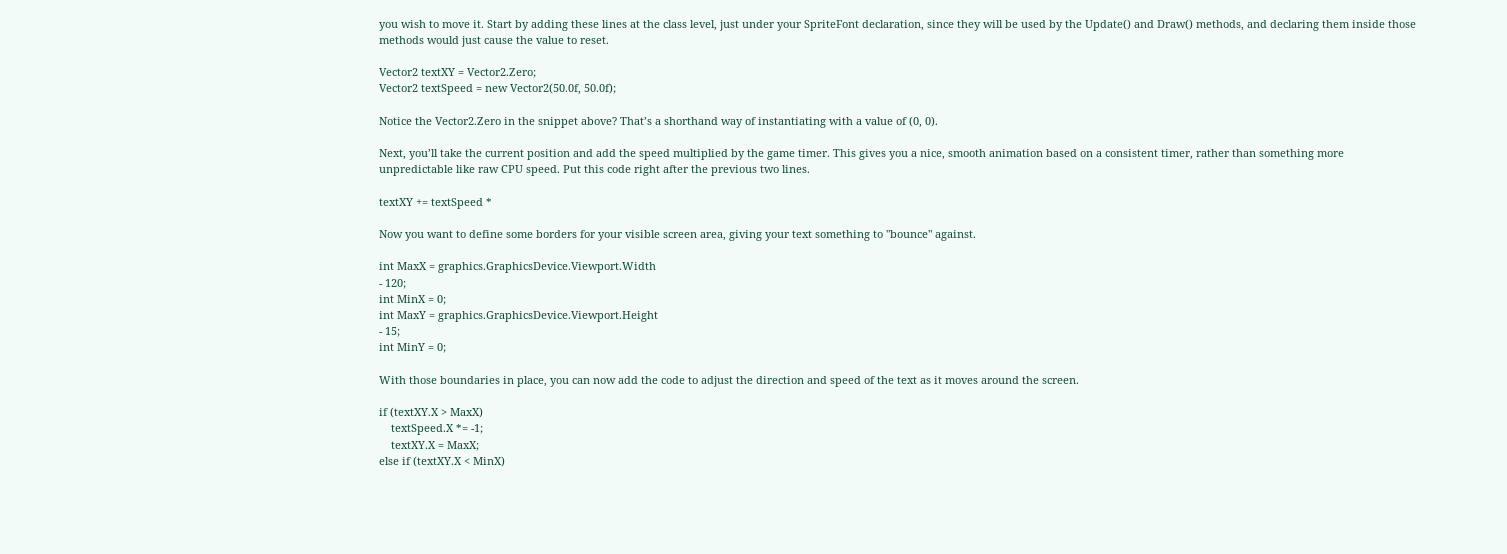you wish to move it. Start by adding these lines at the class level, just under your SpriteFont declaration, since they will be used by the Update() and Draw() methods, and declaring them inside those methods would just cause the value to reset.

Vector2 textXY = Vector2.Zero;
Vector2 textSpeed = new Vector2(50.0f, 50.0f);

Notice the Vector2.Zero in the snippet above? That’s a shorthand way of instantiating with a value of (0, 0).

Next, you’ll take the current position and add the speed multiplied by the game timer. This gives you a nice, smooth animation based on a consistent timer, rather than something more unpredictable like raw CPU speed. Put this code right after the previous two lines.

textXY += textSpeed *

Now you want to define some borders for your visible screen area, giving your text something to "bounce" against.

int MaxX = graphics.GraphicsDevice.Viewport.Width
- 120;
int MinX = 0;
int MaxY = graphics.GraphicsDevice.Viewport.Height
- 15;
int MinY = 0;

With those boundaries in place, you can now add the code to adjust the direction and speed of the text as it moves around the screen.

if (textXY.X > MaxX)
    textSpeed.X *= -1;
    textXY.X = MaxX;
else if (textXY.X < MinX)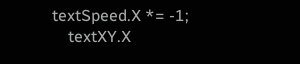textSpeed.X *= -1;
    textXY.X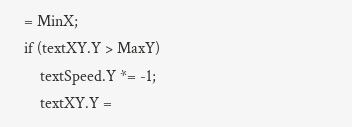= MinX;
if (textXY.Y > MaxY)
    textSpeed.Y *= -1;
    textXY.Y =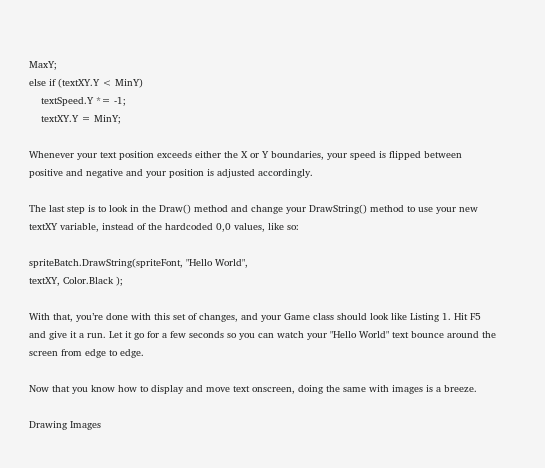MaxY;
else if (textXY.Y < MinY)
    textSpeed.Y *= -1;
    textXY.Y = MinY;

Whenever your text position exceeds either the X or Y boundaries, your speed is flipped between positive and negative and your position is adjusted accordingly.

The last step is to look in the Draw() method and change your DrawString() method to use your new textXY variable, instead of the hardcoded 0,0 values, like so:

spriteBatch.DrawString(spriteFont, "Hello World",
textXY, Color.Black );

With that, you’re done with this set of changes, and your Game class should look like Listing 1. Hit F5 and give it a run. Let it go for a few seconds so you can watch your "Hello World" text bounce around the screen from edge to edge.

Now that you know how to display and move text onscreen, doing the same with images is a breeze.

Drawing Images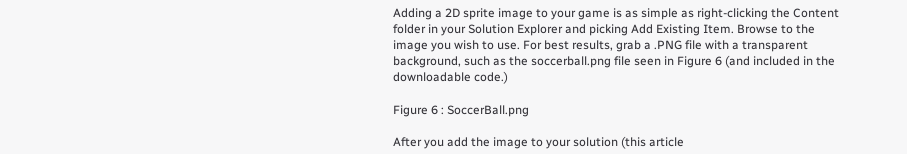Adding a 2D sprite image to your game is as simple as right-clicking the Content folder in your Solution Explorer and picking Add Existing Item. Browse to the image you wish to use. For best results, grab a .PNG file with a transparent background, such as the soccerball.png file seen in Figure 6 (and included in the downloadable code.)

Figure 6 : SoccerBall.png

After you add the image to your solution (this article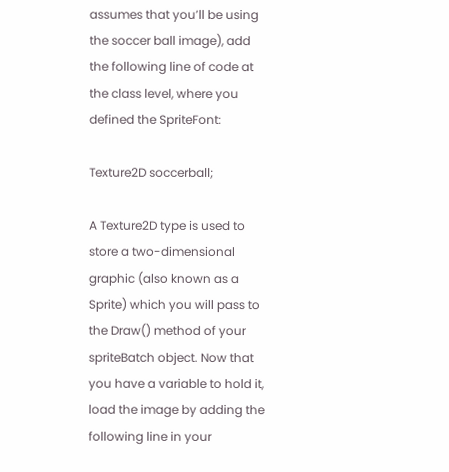assumes that you’ll be using the soccer ball image), add the following line of code at the class level, where you defined the SpriteFont:

Texture2D soccerball;

A Texture2D type is used to store a two-dimensional graphic (also known as a Sprite) which you will pass to the Draw() method of your spriteBatch object. Now that you have a variable to hold it, load the image by adding the following line in your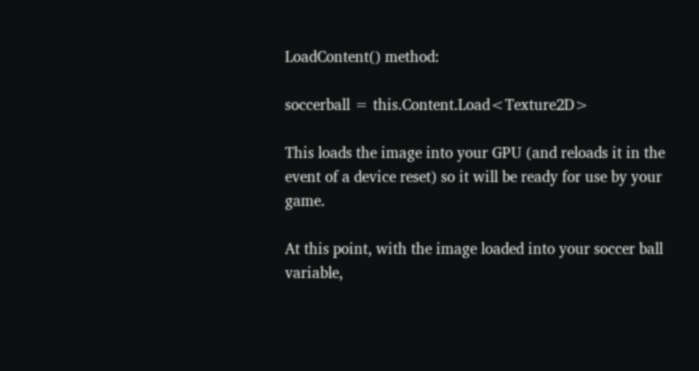LoadContent() method:

soccerball = this.Content.Load<Texture2D>

This loads the image into your GPU (and reloads it in the event of a device reset) so it will be ready for use by your game.

At this point, with the image loaded into your soccer ball variable,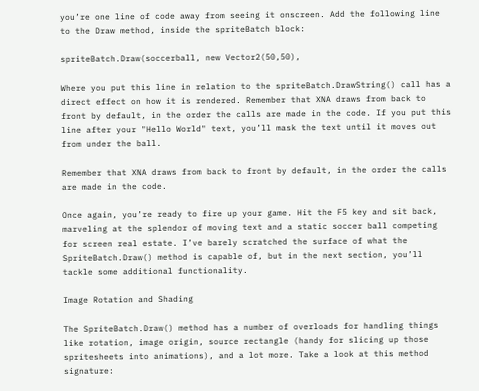you’re one line of code away from seeing it onscreen. Add the following line to the Draw method, inside the spriteBatch block:

spriteBatch.Draw(soccerball, new Vector2(50,50),

Where you put this line in relation to the spriteBatch.DrawString() call has a direct effect on how it is rendered. Remember that XNA draws from back to front by default, in the order the calls are made in the code. If you put this line after your "Hello World" text, you’ll mask the text until it moves out from under the ball.

Remember that XNA draws from back to front by default, in the order the calls are made in the code.

Once again, you’re ready to fire up your game. Hit the F5 key and sit back, marveling at the splendor of moving text and a static soccer ball competing for screen real estate. I’ve barely scratched the surface of what the SpriteBatch.Draw() method is capable of, but in the next section, you’ll tackle some additional functionality.

Image Rotation and Shading

The SpriteBatch.Draw() method has a number of overloads for handling things like rotation, image origin, source rectangle (handy for slicing up those spritesheets into animations), and a lot more. Take a look at this method signature: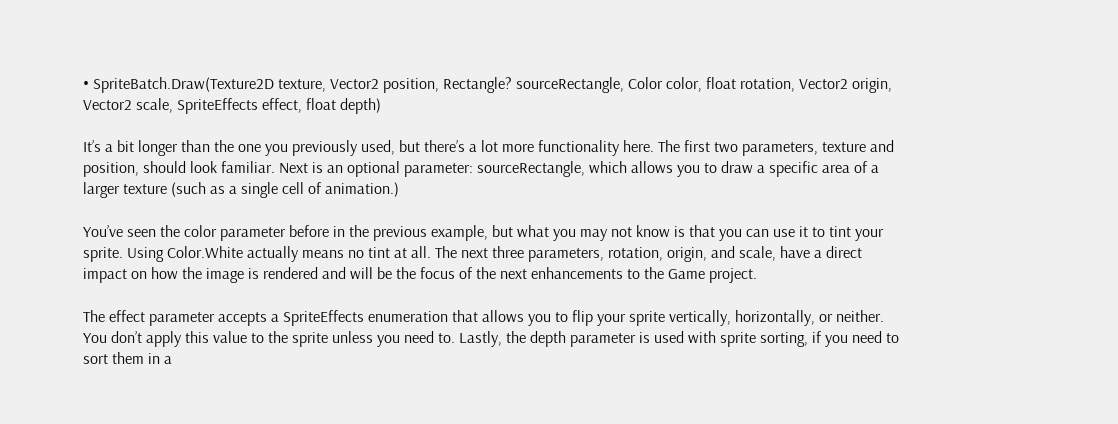• SpriteBatch.Draw(Texture2D texture, Vector2 position, Rectangle? sourceRectangle, Color color, float rotation, Vector2 origin, Vector2 scale, SpriteEffects effect, float depth)

It’s a bit longer than the one you previously used, but there’s a lot more functionality here. The first two parameters, texture and position, should look familiar. Next is an optional parameter: sourceRectangle, which allows you to draw a specific area of a larger texture (such as a single cell of animation.)

You’ve seen the color parameter before in the previous example, but what you may not know is that you can use it to tint your sprite. Using Color.White actually means no tint at all. The next three parameters, rotation, origin, and scale, have a direct impact on how the image is rendered and will be the focus of the next enhancements to the Game project.

The effect parameter accepts a SpriteEffects enumeration that allows you to flip your sprite vertically, horizontally, or neither. You don’t apply this value to the sprite unless you need to. Lastly, the depth parameter is used with sprite sorting, if you need to sort them in a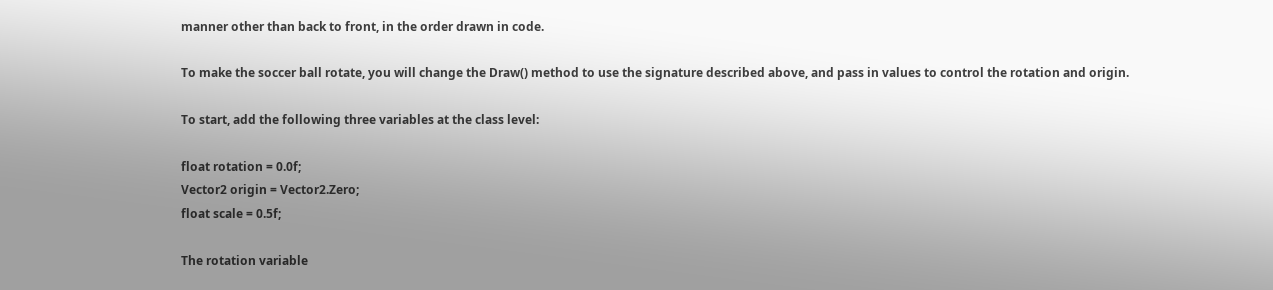manner other than back to front, in the order drawn in code.

To make the soccer ball rotate, you will change the Draw() method to use the signature described above, and pass in values to control the rotation and origin.

To start, add the following three variables at the class level:

float rotation = 0.0f;
Vector2 origin = Vector2.Zero;
float scale = 0.5f;

The rotation variable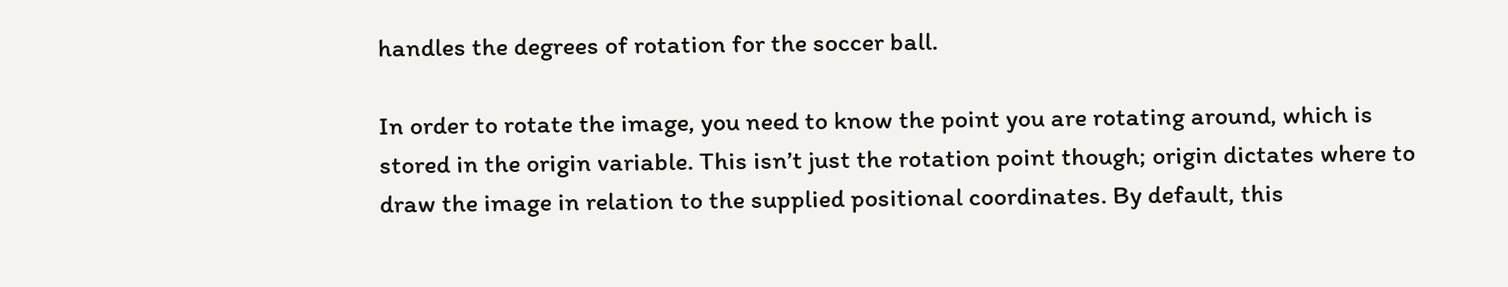handles the degrees of rotation for the soccer ball.

In order to rotate the image, you need to know the point you are rotating around, which is stored in the origin variable. This isn’t just the rotation point though; origin dictates where to draw the image in relation to the supplied positional coordinates. By default, this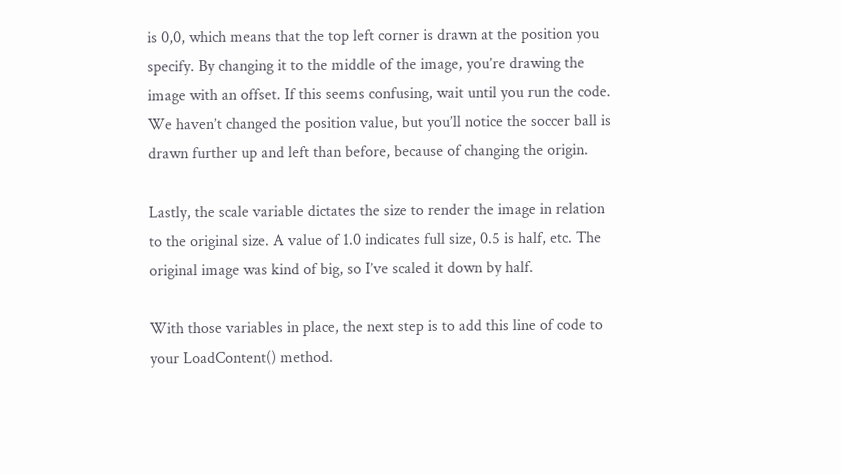is 0,0, which means that the top left corner is drawn at the position you specify. By changing it to the middle of the image, you’re drawing the image with an offset. If this seems confusing, wait until you run the code. We haven’t changed the position value, but you’ll notice the soccer ball is drawn further up and left than before, because of changing the origin.

Lastly, the scale variable dictates the size to render the image in relation to the original size. A value of 1.0 indicates full size, 0.5 is half, etc. The original image was kind of big, so I’ve scaled it down by half.

With those variables in place, the next step is to add this line of code to your LoadContent() method.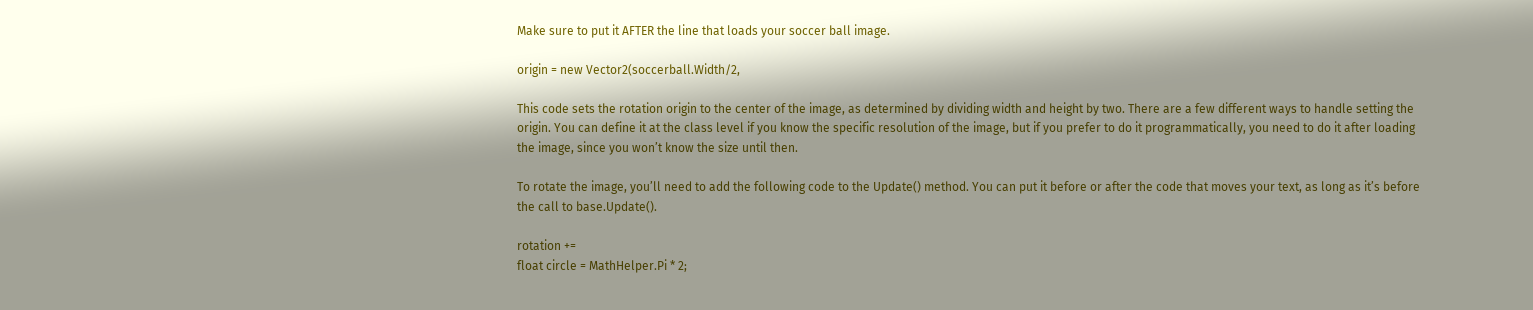Make sure to put it AFTER the line that loads your soccer ball image.

origin = new Vector2(soccerball.Width/2,

This code sets the rotation origin to the center of the image, as determined by dividing width and height by two. There are a few different ways to handle setting the origin. You can define it at the class level if you know the specific resolution of the image, but if you prefer to do it programmatically, you need to do it after loading the image, since you won’t know the size until then.

To rotate the image, you’ll need to add the following code to the Update() method. You can put it before or after the code that moves your text, as long as it’s before the call to base.Update().

rotation +=
float circle = MathHelper.Pi * 2;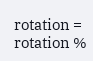rotation = rotation %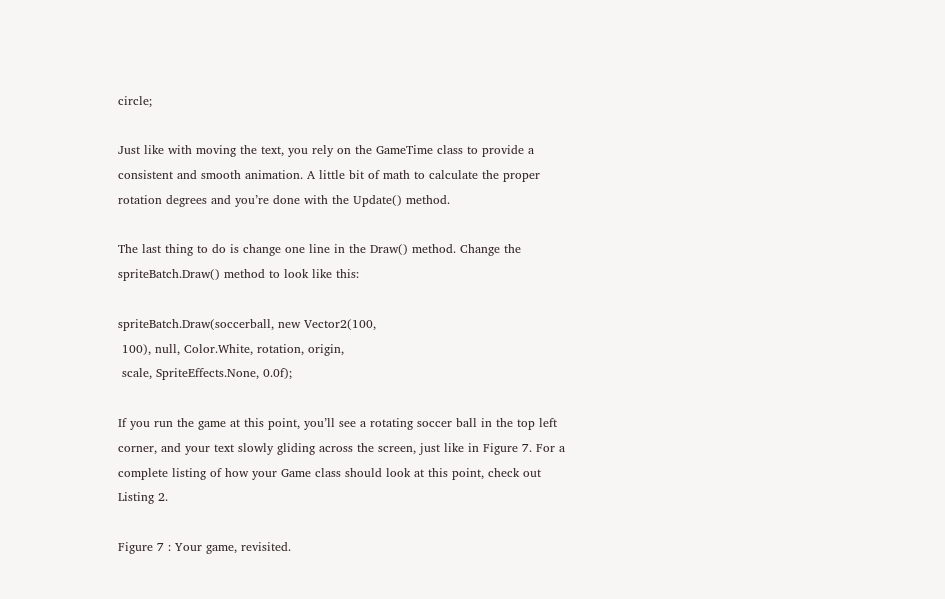circle;

Just like with moving the text, you rely on the GameTime class to provide a consistent and smooth animation. A little bit of math to calculate the proper rotation degrees and you’re done with the Update() method.

The last thing to do is change one line in the Draw() method. Change the spriteBatch.Draw() method to look like this:

spriteBatch.Draw(soccerball, new Vector2(100,
 100), null, Color.White, rotation, origin,
 scale, SpriteEffects.None, 0.0f);

If you run the game at this point, you’ll see a rotating soccer ball in the top left corner, and your text slowly gliding across the screen, just like in Figure 7. For a complete listing of how your Game class should look at this point, check out Listing 2.

Figure 7 : Your game, revisited.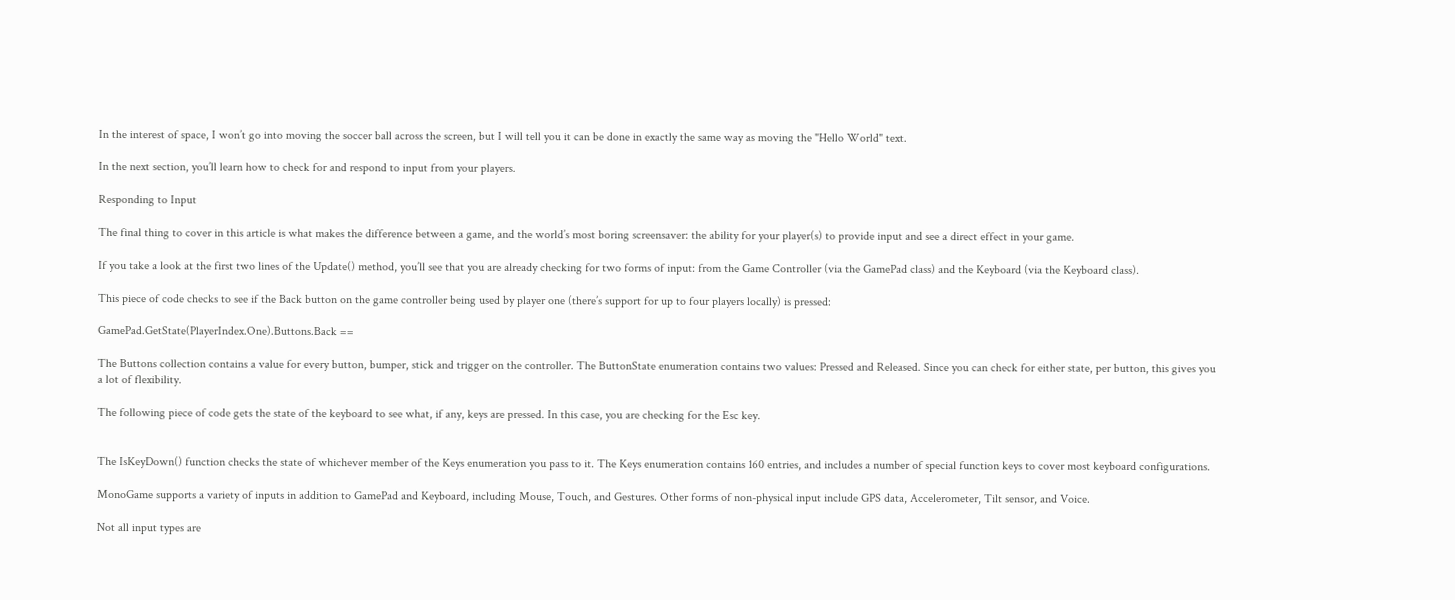In the interest of space, I won’t go into moving the soccer ball across the screen, but I will tell you it can be done in exactly the same way as moving the "Hello World" text.

In the next section, you’ll learn how to check for and respond to input from your players.

Responding to Input

The final thing to cover in this article is what makes the difference between a game, and the world’s most boring screensaver: the ability for your player(s) to provide input and see a direct effect in your game.

If you take a look at the first two lines of the Update() method, you’ll see that you are already checking for two forms of input: from the Game Controller (via the GamePad class) and the Keyboard (via the Keyboard class).

This piece of code checks to see if the Back button on the game controller being used by player one (there’s support for up to four players locally) is pressed:

GamePad.GetState(PlayerIndex.One).Buttons.Back ==

The Buttons collection contains a value for every button, bumper, stick and trigger on the controller. The ButtonState enumeration contains two values: Pressed and Released. Since you can check for either state, per button, this gives you a lot of flexibility.

The following piece of code gets the state of the keyboard to see what, if any, keys are pressed. In this case, you are checking for the Esc key.


The IsKeyDown() function checks the state of whichever member of the Keys enumeration you pass to it. The Keys enumeration contains 160 entries, and includes a number of special function keys to cover most keyboard configurations.

MonoGame supports a variety of inputs in addition to GamePad and Keyboard, including Mouse, Touch, and Gestures. Other forms of non-physical input include GPS data, Accelerometer, Tilt sensor, and Voice.

Not all input types are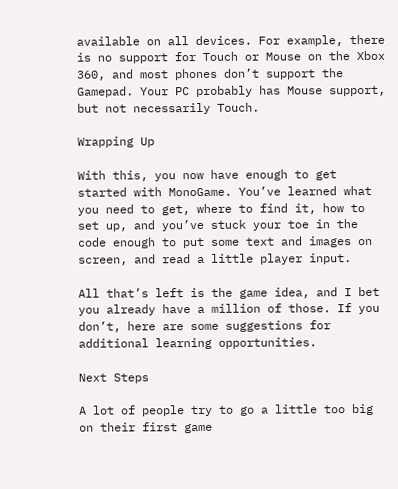available on all devices. For example, there is no support for Touch or Mouse on the Xbox 360, and most phones don’t support the Gamepad. Your PC probably has Mouse support, but not necessarily Touch.

Wrapping Up

With this, you now have enough to get started with MonoGame. You’ve learned what you need to get, where to find it, how to set up, and you’ve stuck your toe in the code enough to put some text and images on screen, and read a little player input.

All that’s left is the game idea, and I bet you already have a million of those. If you don’t, here are some suggestions for additional learning opportunities.

Next Steps

A lot of people try to go a little too big on their first game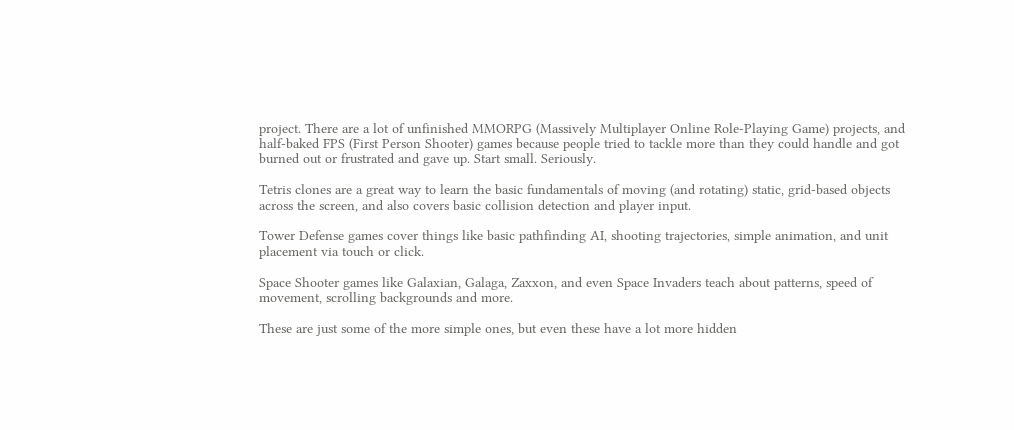project. There are a lot of unfinished MMORPG (Massively Multiplayer Online Role-Playing Game) projects, and half-baked FPS (First Person Shooter) games because people tried to tackle more than they could handle and got burned out or frustrated and gave up. Start small. Seriously.

Tetris clones are a great way to learn the basic fundamentals of moving (and rotating) static, grid-based objects across the screen, and also covers basic collision detection and player input.

Tower Defense games cover things like basic pathfinding AI, shooting trajectories, simple animation, and unit placement via touch or click.

Space Shooter games like Galaxian, Galaga, Zaxxon, and even Space Invaders teach about patterns, speed of movement, scrolling backgrounds and more.

These are just some of the more simple ones, but even these have a lot more hidden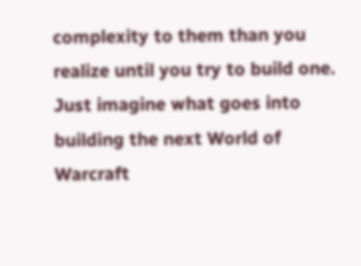complexity to them than you realize until you try to build one. Just imagine what goes into building the next World of Warcraft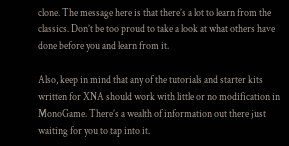clone. The message here is that there’s a lot to learn from the classics. Don’t be too proud to take a look at what others have done before you and learn from it.

Also, keep in mind that any of the tutorials and starter kits written for XNA should work with little or no modification in MonoGame. There’s a wealth of information out there just waiting for you to tap into it.